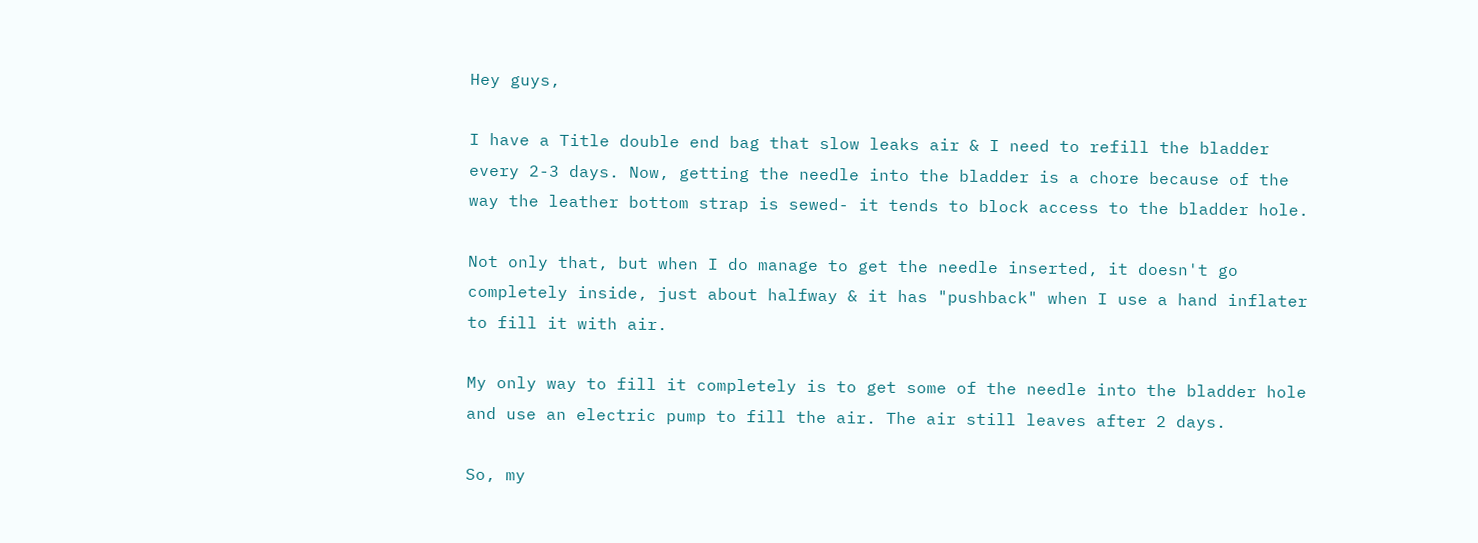Hey guys,

I have a Title double end bag that slow leaks air & I need to refill the bladder every 2-3 days. Now, getting the needle into the bladder is a chore because of the way the leather bottom strap is sewed- it tends to block access to the bladder hole.

Not only that, but when I do manage to get the needle inserted, it doesn't go completely inside, just about halfway & it has "pushback" when I use a hand inflater to fill it with air.

My only way to fill it completely is to get some of the needle into the bladder hole and use an electric pump to fill the air. The air still leaves after 2 days.

So, my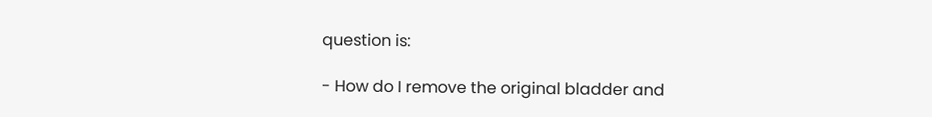question is:

- How do I remove the original bladder and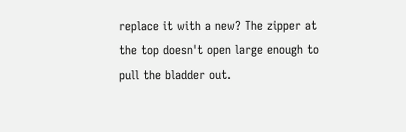replace it with a new? The zipper at the top doesn't open large enough to pull the bladder out.